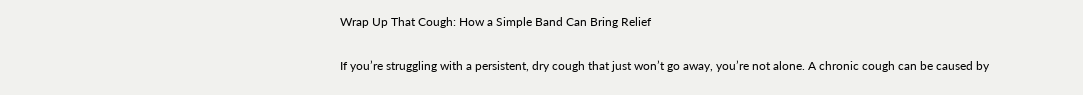Wrap Up That Cough: How a Simple Band Can Bring Relief

If you’re struggling with a persistent, dry cough that just won’t go away, you’re not alone. A chronic cough can be caused by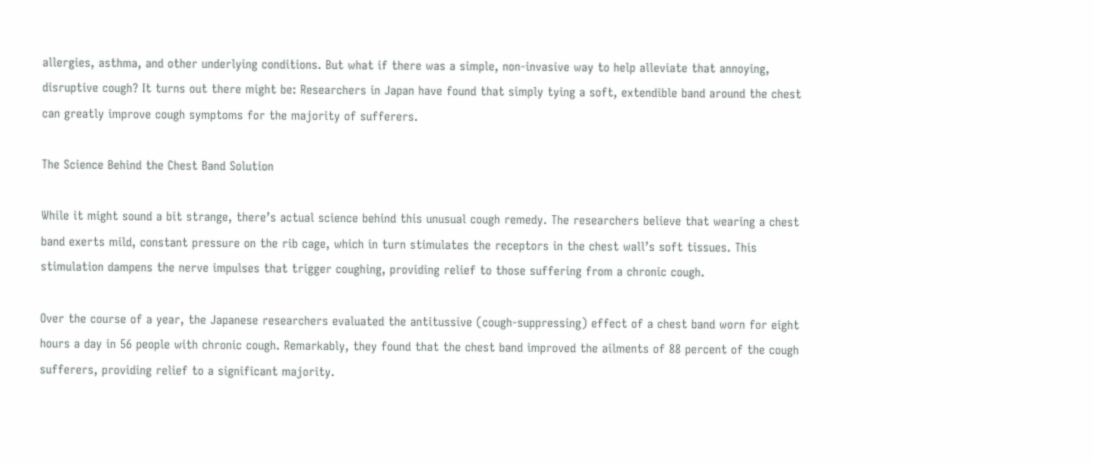allergies, asthma, and other underlying conditions. But what if there was a simple, non-invasive way to help alleviate that annoying, disruptive cough? It turns out there might be: Researchers in Japan have found that simply tying a soft, extendible band around the chest can greatly improve cough symptoms for the majority of sufferers.

The Science Behind the Chest Band Solution

While it might sound a bit strange, there’s actual science behind this unusual cough remedy. The researchers believe that wearing a chest band exerts mild, constant pressure on the rib cage, which in turn stimulates the receptors in the chest wall’s soft tissues. This stimulation dampens the nerve impulses that trigger coughing, providing relief to those suffering from a chronic cough.

Over the course of a year, the Japanese researchers evaluated the antitussive (cough-suppressing) effect of a chest band worn for eight hours a day in 56 people with chronic cough. Remarkably, they found that the chest band improved the ailments of 88 percent of the cough sufferers, providing relief to a significant majority.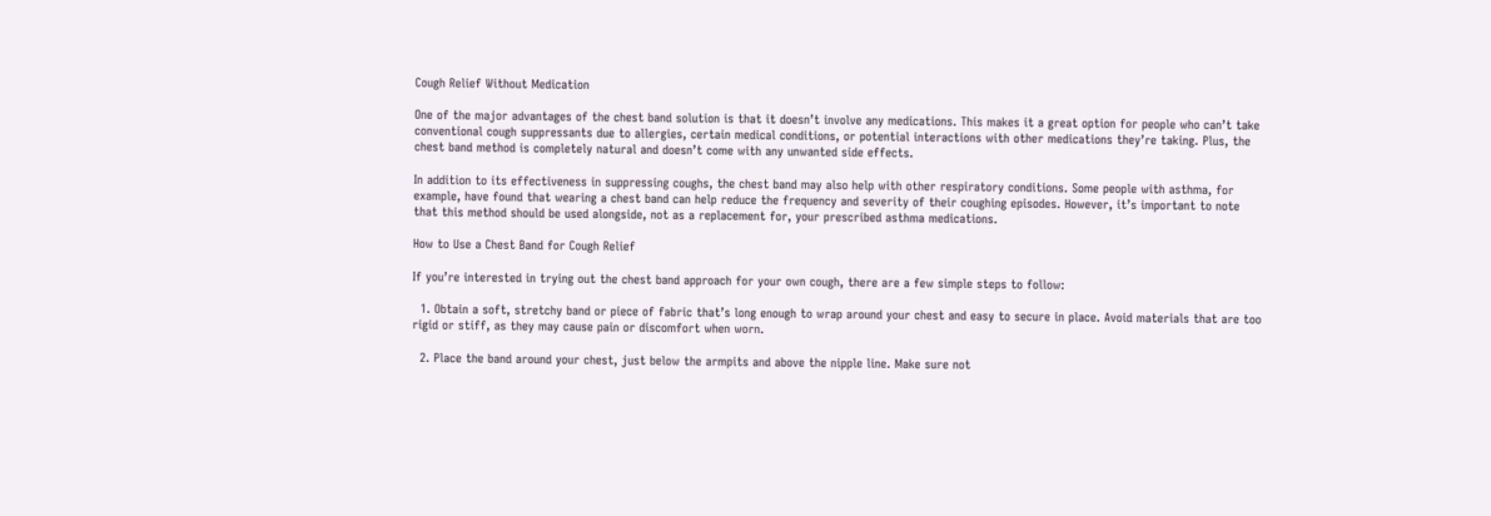Cough Relief Without Medication

One of the major advantages of the chest band solution is that it doesn’t involve any medications. This makes it a great option for people who can’t take conventional cough suppressants due to allergies, certain medical conditions, or potential interactions with other medications they’re taking. Plus, the chest band method is completely natural and doesn’t come with any unwanted side effects.

In addition to its effectiveness in suppressing coughs, the chest band may also help with other respiratory conditions. Some people with asthma, for example, have found that wearing a chest band can help reduce the frequency and severity of their coughing episodes. However, it’s important to note that this method should be used alongside, not as a replacement for, your prescribed asthma medications.

How to Use a Chest Band for Cough Relief

If you’re interested in trying out the chest band approach for your own cough, there are a few simple steps to follow:

  1. Obtain a soft, stretchy band or piece of fabric that’s long enough to wrap around your chest and easy to secure in place. Avoid materials that are too rigid or stiff, as they may cause pain or discomfort when worn.

  2. Place the band around your chest, just below the armpits and above the nipple line. Make sure not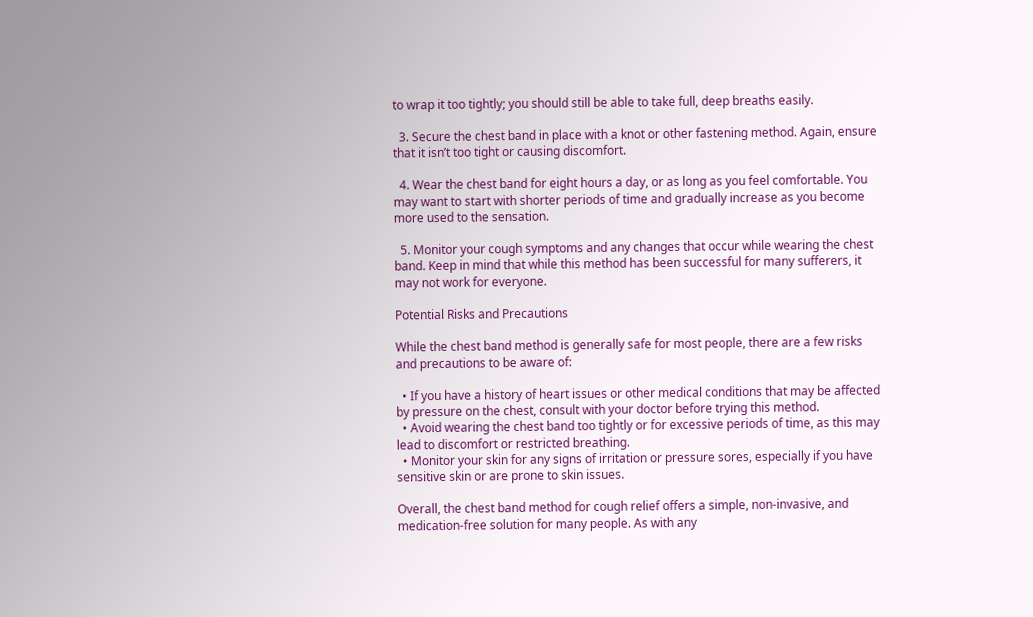to wrap it too tightly; you should still be able to take full, deep breaths easily.

  3. Secure the chest band in place with a knot or other fastening method. Again, ensure that it isn’t too tight or causing discomfort.

  4. Wear the chest band for eight hours a day, or as long as you feel comfortable. You may want to start with shorter periods of time and gradually increase as you become more used to the sensation.

  5. Monitor your cough symptoms and any changes that occur while wearing the chest band. Keep in mind that while this method has been successful for many sufferers, it may not work for everyone.

Potential Risks and Precautions

While the chest band method is generally safe for most people, there are a few risks and precautions to be aware of:

  • If you have a history of heart issues or other medical conditions that may be affected by pressure on the chest, consult with your doctor before trying this method.
  • Avoid wearing the chest band too tightly or for excessive periods of time, as this may lead to discomfort or restricted breathing.
  • Monitor your skin for any signs of irritation or pressure sores, especially if you have sensitive skin or are prone to skin issues.

Overall, the chest band method for cough relief offers a simple, non-invasive, and medication-free solution for many people. As with any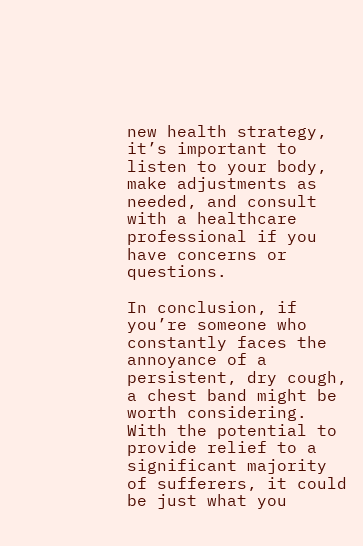new health strategy, it’s important to listen to your body, make adjustments as needed, and consult with a healthcare professional if you have concerns or questions.

In conclusion, if you’re someone who constantly faces the annoyance of a persistent, dry cough, a chest band might be worth considering. With the potential to provide relief to a significant majority of sufferers, it could be just what you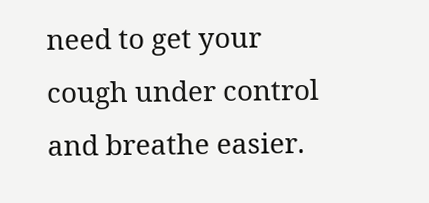need to get your cough under control and breathe easier.